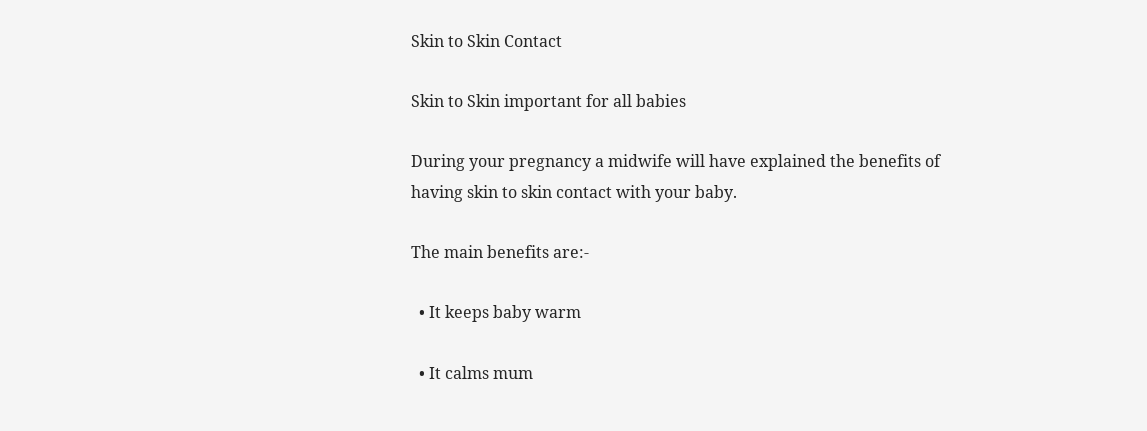Skin to Skin Contact

Skin to Skin important for all babies

During your pregnancy a midwife will have explained the benefits of having skin to skin contact with your baby.

The main benefits are:-

  • It keeps baby warm

  • It calms mum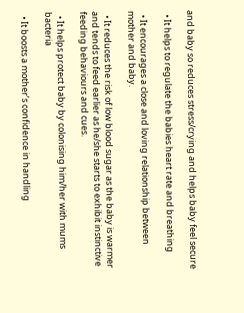and baby so reduces stress/crying and helps baby feel secure

  • It helps to regulate the babies heart rate and breathing

  • It encourages a close and loving relationship between mother and baby.

  • It reduces the risk of low blood sugar as the baby is warmer and tends to feed earlier as he/she starts to exhibit instinctive feeding behaviours and cues.

  • It helps protect baby by colonising him/her with mums bacteria

  • It boosts a mother’s confidence in handling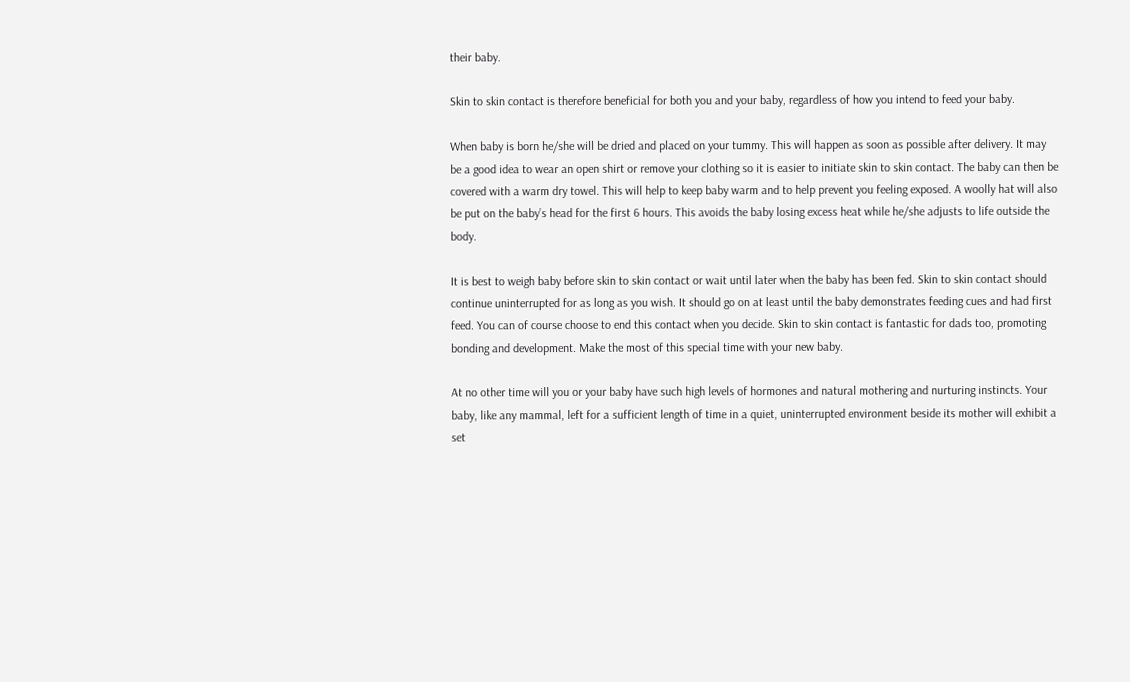their baby.

Skin to skin contact is therefore beneficial for both you and your baby, regardless of how you intend to feed your baby.

When baby is born he/she will be dried and placed on your tummy. This will happen as soon as possible after delivery. It may be a good idea to wear an open shirt or remove your clothing so it is easier to initiate skin to skin contact. The baby can then be covered with a warm dry towel. This will help to keep baby warm and to help prevent you feeling exposed. A woolly hat will also be put on the baby’s head for the first 6 hours. This avoids the baby losing excess heat while he/she adjusts to life outside the body.

It is best to weigh baby before skin to skin contact or wait until later when the baby has been fed. Skin to skin contact should continue uninterrupted for as long as you wish. It should go on at least until the baby demonstrates feeding cues and had first feed. You can of course choose to end this contact when you decide. Skin to skin contact is fantastic for dads too, promoting bonding and development. Make the most of this special time with your new baby.

At no other time will you or your baby have such high levels of hormones and natural mothering and nurturing instincts. Your baby, like any mammal, left for a sufficient length of time in a quiet, uninterrupted environment beside its mother will exhibit a set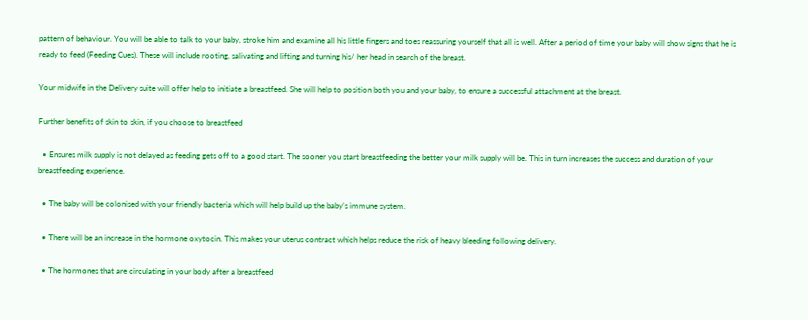pattern of behaviour. You will be able to talk to your baby, stroke him and examine all his little fingers and toes reassuring yourself that all is well. After a period of time your baby will show signs that he is ready to feed (Feeding Cues). These will include rooting, salivating and lifting and turning his/ her head in search of the breast.

Your midwife in the Delivery suite will offer help to initiate a breastfeed. She will help to position both you and your baby, to ensure a successful attachment at the breast.

Further benefits of skin to skin, if you choose to breastfeed

  • Ensures milk supply is not delayed as feeding gets off to a good start. The sooner you start breastfeeding the better your milk supply will be. This in turn increases the success and duration of your breastfeeding experience.

  • The baby will be colonised with your friendly bacteria which will help build up the baby’s immune system.

  • There will be an increase in the hormone oxytocin. This makes your uterus contract which helps reduce the risk of heavy bleeding following delivery.

  • The hormones that are circulating in your body after a breastfeed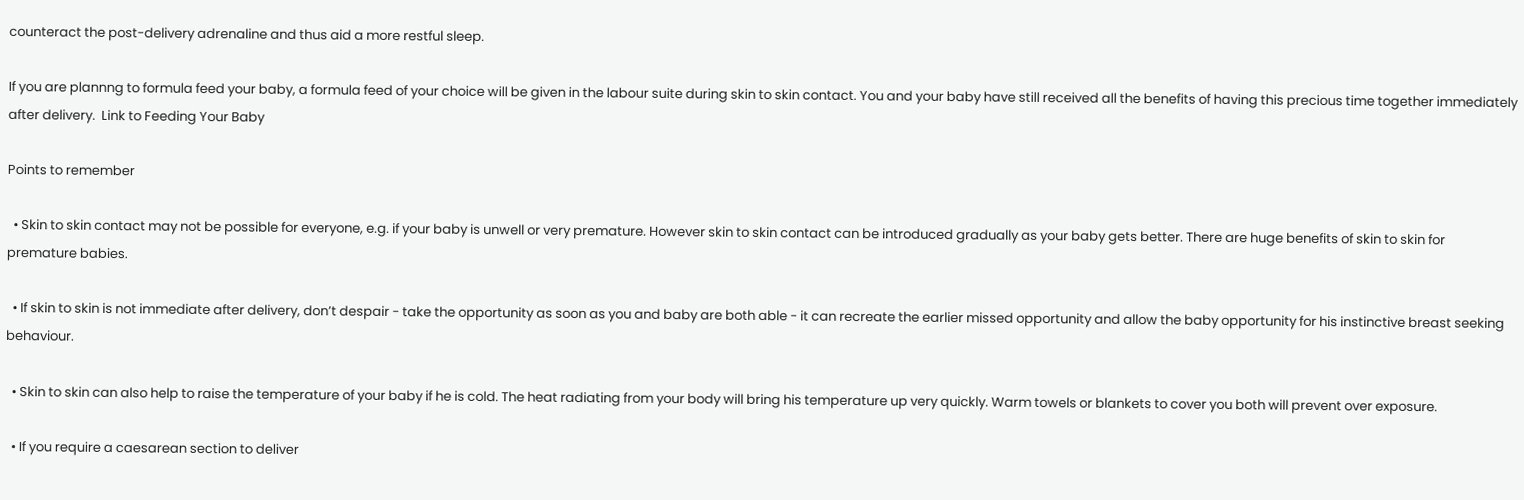counteract the post-delivery adrenaline and thus aid a more restful sleep.

If you are plannng to formula feed your baby, a formula feed of your choice will be given in the labour suite during skin to skin contact. You and your baby have still received all the benefits of having this precious time together immediately after delivery.  Link to Feeding Your Baby

Points to remember

  • Skin to skin contact may not be possible for everyone, e.g. if your baby is unwell or very premature. However skin to skin contact can be introduced gradually as your baby gets better. There are huge benefits of skin to skin for premature babies.

  • If skin to skin is not immediate after delivery, don’t despair - take the opportunity as soon as you and baby are both able - it can recreate the earlier missed opportunity and allow the baby opportunity for his instinctive breast seeking behaviour.

  • Skin to skin can also help to raise the temperature of your baby if he is cold. The heat radiating from your body will bring his temperature up very quickly. Warm towels or blankets to cover you both will prevent over exposure.

  • If you require a caesarean section to deliver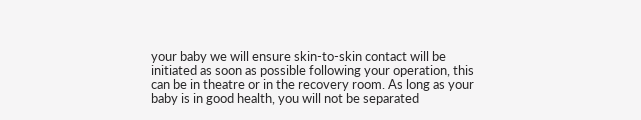your baby we will ensure skin-to-skin contact will be initiated as soon as possible following your operation, this can be in theatre or in the recovery room. As long as your baby is in good health, you will not be separated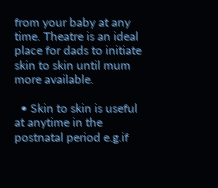from your baby at any time. Theatre is an ideal place for dads to initiate skin to skin until mum more available.

  • Skin to skin is useful at anytime in the postnatal period e.g.if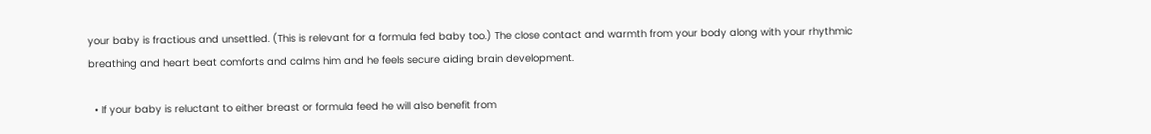your baby is fractious and unsettled. (This is relevant for a formula fed baby too.) The close contact and warmth from your body along with your rhythmic breathing and heart beat comforts and calms him and he feels secure aiding brain development.

  • If your baby is reluctant to either breast or formula feed he will also benefit from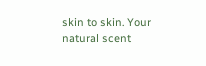skin to skin. Your natural scent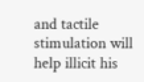and tactile stimulation will help illicit his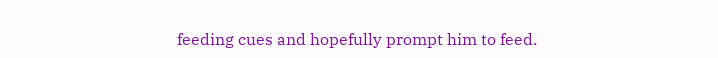feeding cues and hopefully prompt him to feed.